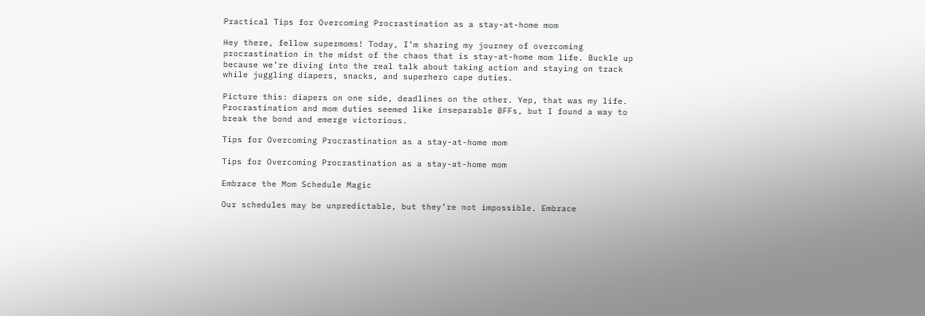Practical Tips for Overcoming Procrastination as a stay-at-home mom

Hey there, fellow supermoms! Today, I’m sharing my journey of overcoming procrastination in the midst of the chaos that is stay-at-home mom life. Buckle up because we’re diving into the real talk about taking action and staying on track while juggling diapers, snacks, and superhero cape duties.

Picture this: diapers on one side, deadlines on the other. Yep, that was my life. Procrastination and mom duties seemed like inseparable BFFs, but I found a way to break the bond and emerge victorious.

Tips for Overcoming Procrastination as a stay-at-home mom

Tips for Overcoming Procrastination as a stay-at-home mom

Embrace the Mom Schedule Magic

Our schedules may be unpredictable, but they’re not impossible. Embrace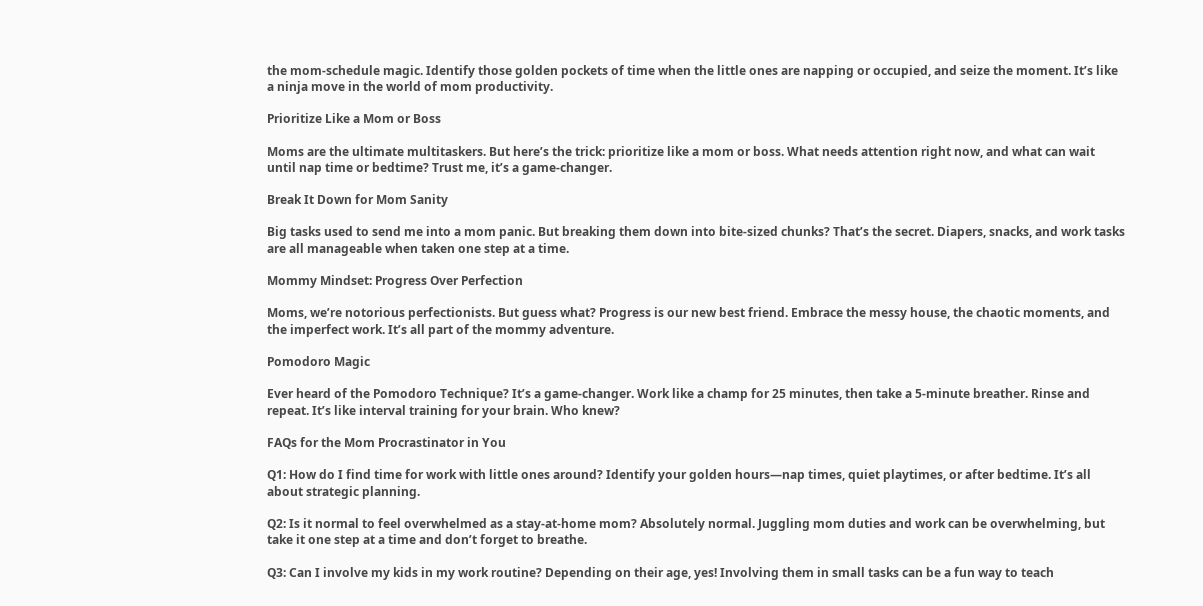the mom-schedule magic. Identify those golden pockets of time when the little ones are napping or occupied, and seize the moment. It’s like a ninja move in the world of mom productivity.

Prioritize Like a Mom or Boss

Moms are the ultimate multitaskers. But here’s the trick: prioritize like a mom or boss. What needs attention right now, and what can wait until nap time or bedtime? Trust me, it’s a game-changer.

Break It Down for Mom Sanity

Big tasks used to send me into a mom panic. But breaking them down into bite-sized chunks? That’s the secret. Diapers, snacks, and work tasks are all manageable when taken one step at a time.

Mommy Mindset: Progress Over Perfection

Moms, we’re notorious perfectionists. But guess what? Progress is our new best friend. Embrace the messy house, the chaotic moments, and the imperfect work. It’s all part of the mommy adventure.

Pomodoro Magic

Ever heard of the Pomodoro Technique? It’s a game-changer. Work like a champ for 25 minutes, then take a 5-minute breather. Rinse and repeat. It’s like interval training for your brain. Who knew?

FAQs for the Mom Procrastinator in You

Q1: How do I find time for work with little ones around? Identify your golden hours—nap times, quiet playtimes, or after bedtime. It’s all about strategic planning.

Q2: Is it normal to feel overwhelmed as a stay-at-home mom? Absolutely normal. Juggling mom duties and work can be overwhelming, but take it one step at a time and don’t forget to breathe.

Q3: Can I involve my kids in my work routine? Depending on their age, yes! Involving them in small tasks can be a fun way to teach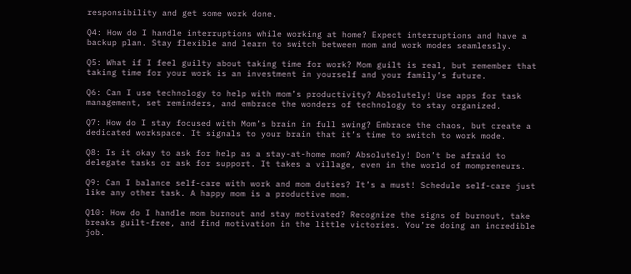responsibility and get some work done.

Q4: How do I handle interruptions while working at home? Expect interruptions and have a backup plan. Stay flexible and learn to switch between mom and work modes seamlessly.

Q5: What if I feel guilty about taking time for work? Mom guilt is real, but remember that taking time for your work is an investment in yourself and your family’s future.

Q6: Can I use technology to help with mom’s productivity? Absolutely! Use apps for task management, set reminders, and embrace the wonders of technology to stay organized.

Q7: How do I stay focused with Mom’s brain in full swing? Embrace the chaos, but create a dedicated workspace. It signals to your brain that it’s time to switch to work mode.

Q8: Is it okay to ask for help as a stay-at-home mom? Absolutely! Don’t be afraid to delegate tasks or ask for support. It takes a village, even in the world of mompreneurs.

Q9: Can I balance self-care with work and mom duties? It’s a must! Schedule self-care just like any other task. A happy mom is a productive mom.

Q10: How do I handle mom burnout and stay motivated? Recognize the signs of burnout, take breaks guilt-free, and find motivation in the little victories. You’re doing an incredible job.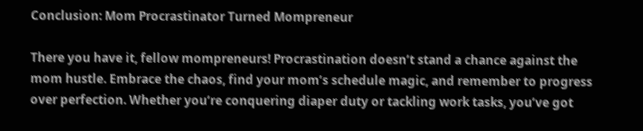Conclusion: Mom Procrastinator Turned Mompreneur

There you have it, fellow mompreneurs! Procrastination doesn’t stand a chance against the mom hustle. Embrace the chaos, find your mom’s schedule magic, and remember to progress over perfection. Whether you’re conquering diaper duty or tackling work tasks, you’ve got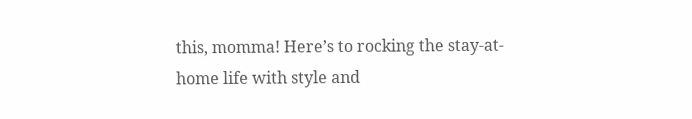this, momma! Here’s to rocking the stay-at-home life with style and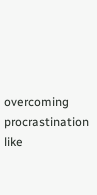overcoming procrastination like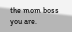the mom boss you are.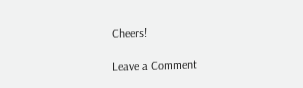Cheers!

Leave a Comment